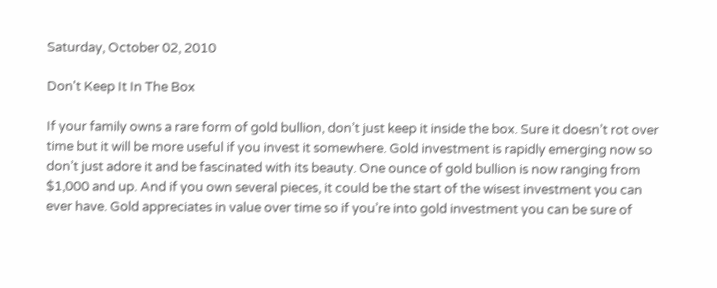Saturday, October 02, 2010

Don't Keep It In The Box

If your family owns a rare form of gold bullion, don’t just keep it inside the box. Sure it doesn’t rot over time but it will be more useful if you invest it somewhere. Gold investment is rapidly emerging now so don’t just adore it and be fascinated with its beauty. One ounce of gold bullion is now ranging from $1,000 and up. And if you own several pieces, it could be the start of the wisest investment you can ever have. Gold appreciates in value over time so if you’re into gold investment you can be sure of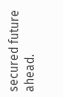secured future ahead.